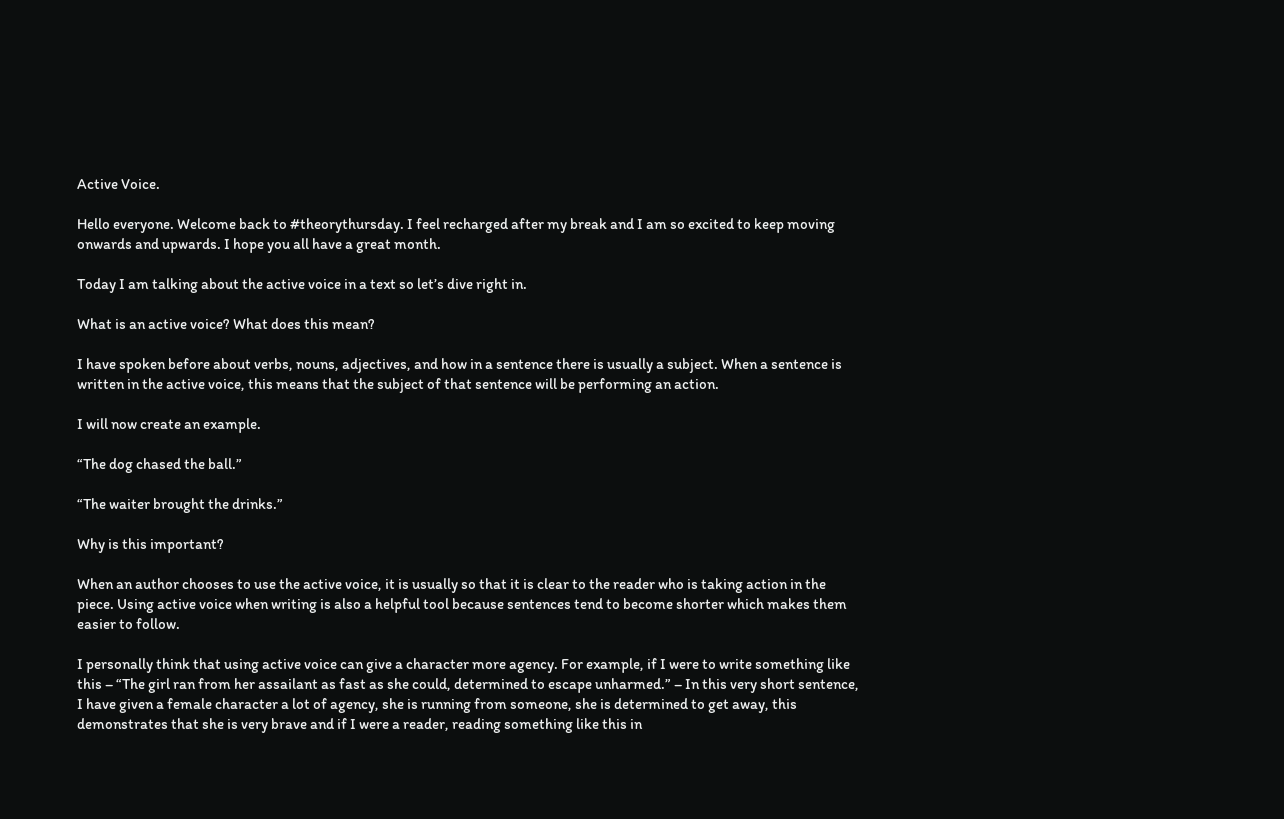Active Voice.

Hello everyone. Welcome back to #theorythursday. I feel recharged after my break and I am so excited to keep moving onwards and upwards. I hope you all have a great month.

Today I am talking about the active voice in a text so let’s dive right in.

What is an active voice? What does this mean?

I have spoken before about verbs, nouns, adjectives, and how in a sentence there is usually a subject. When a sentence is written in the active voice, this means that the subject of that sentence will be performing an action.

I will now create an example.

“The dog chased the ball.”

“The waiter brought the drinks.”

Why is this important?

When an author chooses to use the active voice, it is usually so that it is clear to the reader who is taking action in the piece. Using active voice when writing is also a helpful tool because sentences tend to become shorter which makes them easier to follow.

I personally think that using active voice can give a character more agency. For example, if I were to write something like this – “The girl ran from her assailant as fast as she could, determined to escape unharmed.” – In this very short sentence, I have given a female character a lot of agency, she is running from someone, she is determined to get away, this demonstrates that she is very brave and if I were a reader, reading something like this in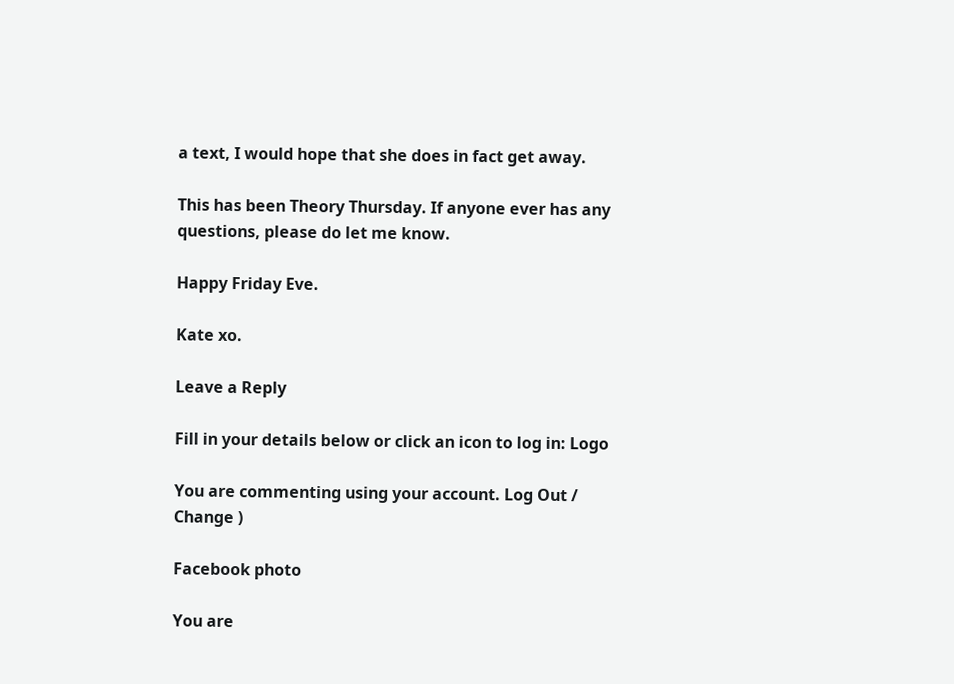a text, I would hope that she does in fact get away.

This has been Theory Thursday. If anyone ever has any questions, please do let me know.

Happy Friday Eve.

Kate xo.

Leave a Reply

Fill in your details below or click an icon to log in: Logo

You are commenting using your account. Log Out /  Change )

Facebook photo

You are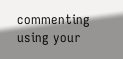commenting using your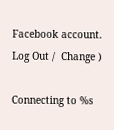Facebook account. Log Out /  Change )

Connecting to %s